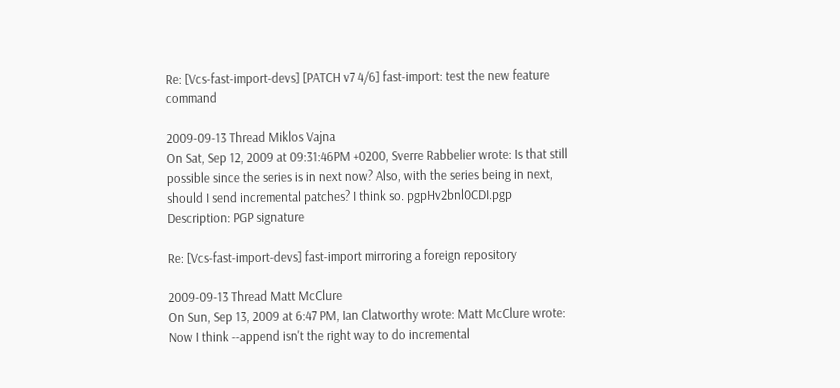Re: [Vcs-fast-import-devs] [PATCH v7 4/6] fast-import: test the new feature command

2009-09-13 Thread Miklos Vajna
On Sat, Sep 12, 2009 at 09:31:46PM +0200, Sverre Rabbelier wrote: Is that still possible since the series is in next now? Also, with the series being in next, should I send incremental patches? I think so. pgpHv2bnl0CDI.pgp Description: PGP signature

Re: [Vcs-fast-import-devs] fast-import mirroring a foreign repository

2009-09-13 Thread Matt McClure
On Sun, Sep 13, 2009 at 6:47 PM, Ian Clatworthy wrote: Matt McClure wrote: Now I think --append isn't the right way to do incremental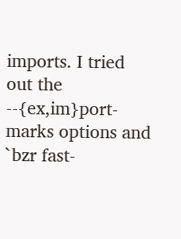imports. I tried out the --{ex,im}port-marks options and `bzr fast-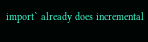import` already does incremental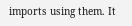imports using them. It